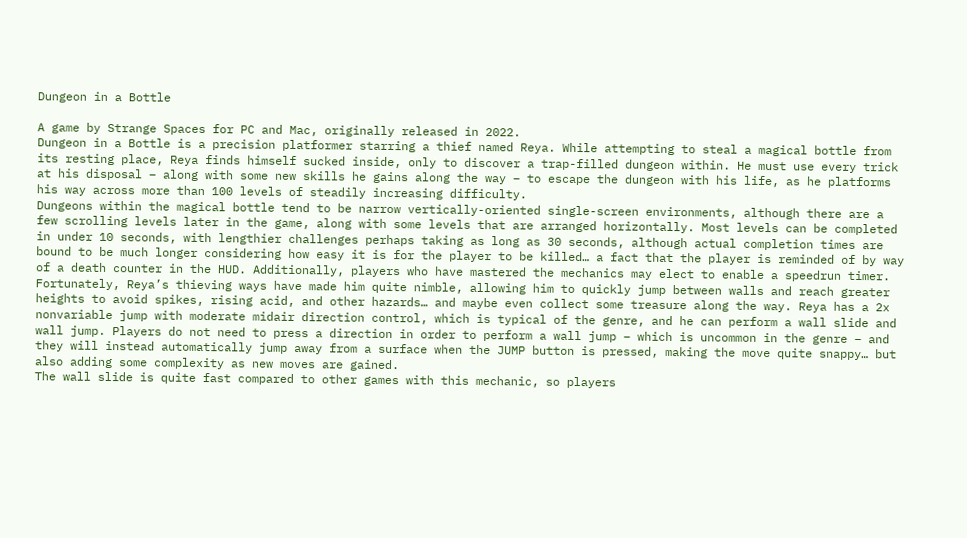Dungeon in a Bottle

A game by Strange Spaces for PC and Mac, originally released in 2022.
Dungeon in a Bottle is a precision platformer starring a thief named Reya. While attempting to steal a magical bottle from its resting place, Reya finds himself sucked inside, only to discover a trap-filled dungeon within. He must use every trick at his disposal – along with some new skills he gains along the way – to escape the dungeon with his life, as he platforms his way across more than 100 levels of steadily increasing difficulty.
Dungeons within the magical bottle tend to be narrow vertically-oriented single-screen environments, although there are a few scrolling levels later in the game, along with some levels that are arranged horizontally. Most levels can be completed in under 10 seconds, with lengthier challenges perhaps taking as long as 30 seconds, although actual completion times are bound to be much longer considering how easy it is for the player to be killed… a fact that the player is reminded of by way of a death counter in the HUD. Additionally, players who have mastered the mechanics may elect to enable a speedrun timer.
Fortunately, Reya’s thieving ways have made him quite nimble, allowing him to quickly jump between walls and reach greater heights to avoid spikes, rising acid, and other hazards… and maybe even collect some treasure along the way. Reya has a 2x nonvariable jump with moderate midair direction control, which is typical of the genre, and he can perform a wall slide and wall jump. Players do not need to press a direction in order to perform a wall jump – which is uncommon in the genre – and they will instead automatically jump away from a surface when the JUMP button is pressed, making the move quite snappy… but also adding some complexity as new moves are gained.
The wall slide is quite fast compared to other games with this mechanic, so players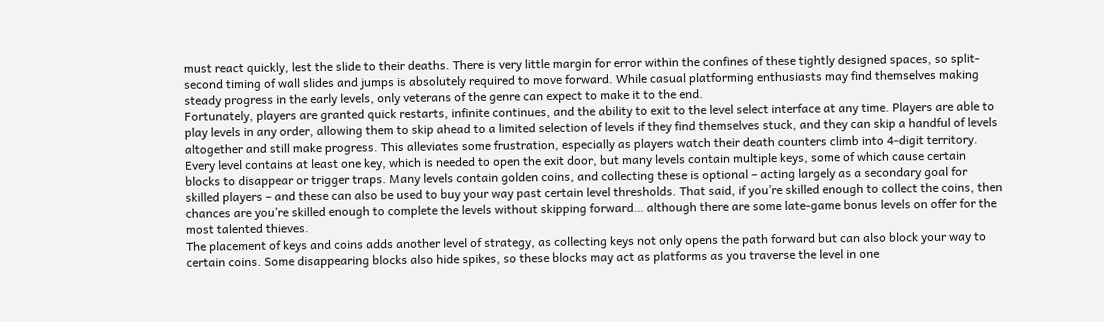must react quickly, lest the slide to their deaths. There is very little margin for error within the confines of these tightly designed spaces, so split-second timing of wall slides and jumps is absolutely required to move forward. While casual platforming enthusiasts may find themselves making steady progress in the early levels, only veterans of the genre can expect to make it to the end.
Fortunately, players are granted quick restarts, infinite continues, and the ability to exit to the level select interface at any time. Players are able to play levels in any order, allowing them to skip ahead to a limited selection of levels if they find themselves stuck, and they can skip a handful of levels altogether and still make progress. This alleviates some frustration, especially as players watch their death counters climb into 4-digit territory.
Every level contains at least one key, which is needed to open the exit door, but many levels contain multiple keys, some of which cause certain blocks to disappear or trigger traps. Many levels contain golden coins, and collecting these is optional – acting largely as a secondary goal for skilled players – and these can also be used to buy your way past certain level thresholds. That said, if you’re skilled enough to collect the coins, then chances are you’re skilled enough to complete the levels without skipping forward… although there are some late-game bonus levels on offer for the most talented thieves.
The placement of keys and coins adds another level of strategy, as collecting keys not only opens the path forward but can also block your way to certain coins. Some disappearing blocks also hide spikes, so these blocks may act as platforms as you traverse the level in one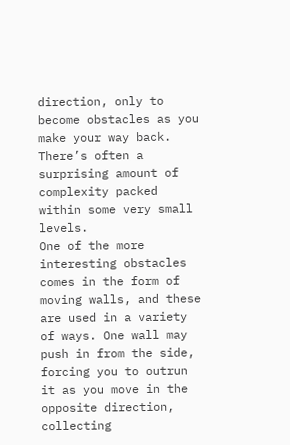direction, only to become obstacles as you make your way back. There’s often a surprising amount of complexity packed within some very small levels.
One of the more interesting obstacles comes in the form of moving walls, and these are used in a variety of ways. One wall may push in from the side, forcing you to outrun it as you move in the opposite direction, collecting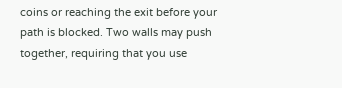coins or reaching the exit before your path is blocked. Two walls may push together, requiring that you use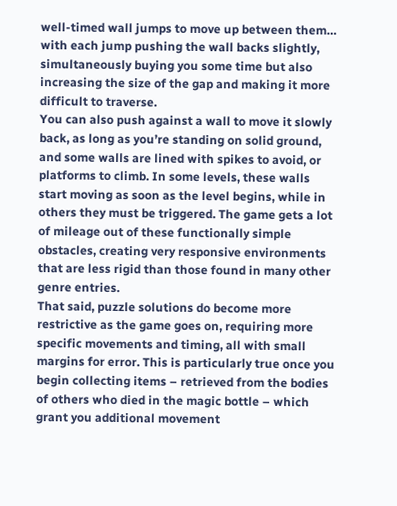well-timed wall jumps to move up between them… with each jump pushing the wall backs slightly, simultaneously buying you some time but also increasing the size of the gap and making it more difficult to traverse.
You can also push against a wall to move it slowly back, as long as you’re standing on solid ground, and some walls are lined with spikes to avoid, or platforms to climb. In some levels, these walls start moving as soon as the level begins, while in others they must be triggered. The game gets a lot of mileage out of these functionally simple obstacles, creating very responsive environments that are less rigid than those found in many other genre entries.
That said, puzzle solutions do become more restrictive as the game goes on, requiring more specific movements and timing, all with small margins for error. This is particularly true once you begin collecting items – retrieved from the bodies of others who died in the magic bottle – which grant you additional movement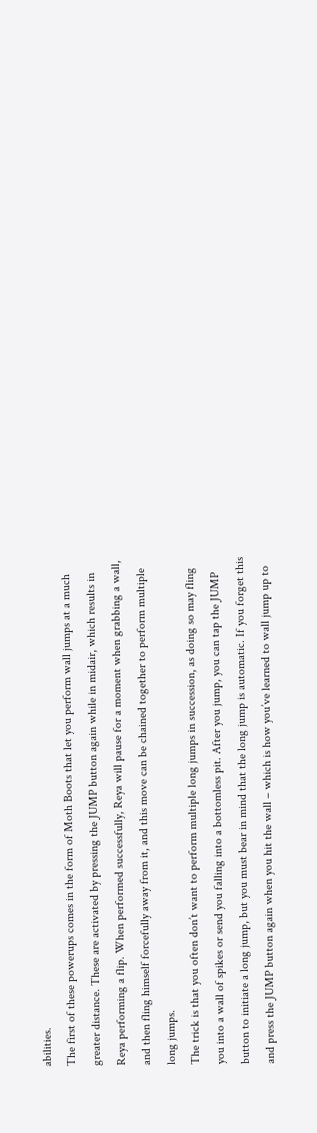abilities.
The first of these powerups comes in the form of Moth Boots that let you perform wall jumps at a much greater distance. These are activated by pressing the JUMP button again while in midair, which results in Reya performing a flip. When performed successfully, Reya will pause for a moment when grabbing a wall, and then fling himself forcefully away from it, and this move can be chained together to perform multiple long jumps.
The trick is that you often don’t want to perform multiple long jumps in succession, as doing so may fling you into a wall of spikes or send you falling into a bottomless pit. After you jump, you can tap the JUMP button to initiate a long jump, but you must bear in mind that the long jump is automatic. If you forget this and press the JUMP button again when you hit the wall – which is how you’ve learned to wall jump up to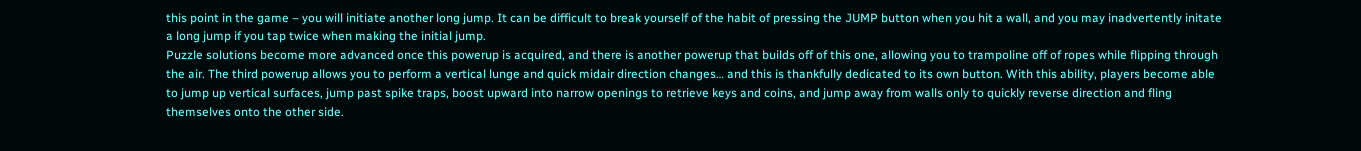this point in the game – you will initiate another long jump. It can be difficult to break yourself of the habit of pressing the JUMP button when you hit a wall, and you may inadvertently initate a long jump if you tap twice when making the initial jump.
Puzzle solutions become more advanced once this powerup is acquired, and there is another powerup that builds off of this one, allowing you to trampoline off of ropes while flipping through the air. The third powerup allows you to perform a vertical lunge and quick midair direction changes… and this is thankfully dedicated to its own button. With this ability, players become able to jump up vertical surfaces, jump past spike traps, boost upward into narrow openings to retrieve keys and coins, and jump away from walls only to quickly reverse direction and fling themselves onto the other side.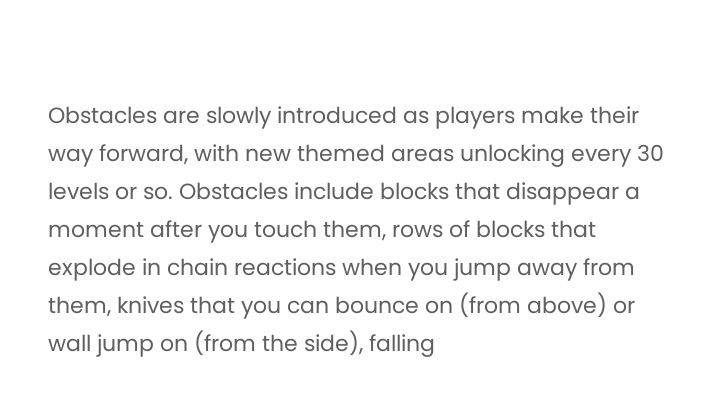Obstacles are slowly introduced as players make their way forward, with new themed areas unlocking every 30 levels or so. Obstacles include blocks that disappear a moment after you touch them, rows of blocks that explode in chain reactions when you jump away from them, knives that you can bounce on (from above) or wall jump on (from the side), falling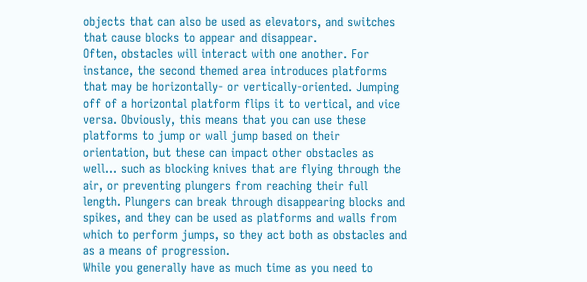objects that can also be used as elevators, and switches that cause blocks to appear and disappear.
Often, obstacles will interact with one another. For instance, the second themed area introduces platforms that may be horizontally- or vertically-oriented. Jumping off of a horizontal platform flips it to vertical, and vice versa. Obviously, this means that you can use these platforms to jump or wall jump based on their orientation, but these can impact other obstacles as well… such as blocking knives that are flying through the air, or preventing plungers from reaching their full length. Plungers can break through disappearing blocks and spikes, and they can be used as platforms and walls from which to perform jumps, so they act both as obstacles and as a means of progression.
While you generally have as much time as you need to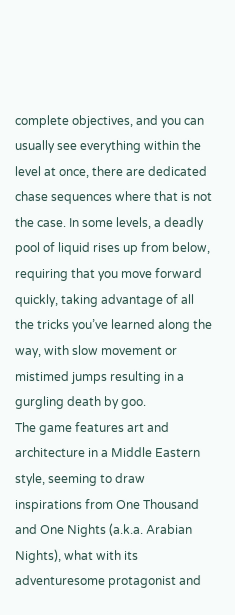complete objectives, and you can usually see everything within the level at once, there are dedicated chase sequences where that is not the case. In some levels, a deadly pool of liquid rises up from below, requiring that you move forward quickly, taking advantage of all the tricks you’ve learned along the way, with slow movement or mistimed jumps resulting in a gurgling death by goo.
The game features art and architecture in a Middle Eastern style, seeming to draw inspirations from One Thousand and One Nights (a.k.a. Arabian Nights), what with its adventuresome protagonist and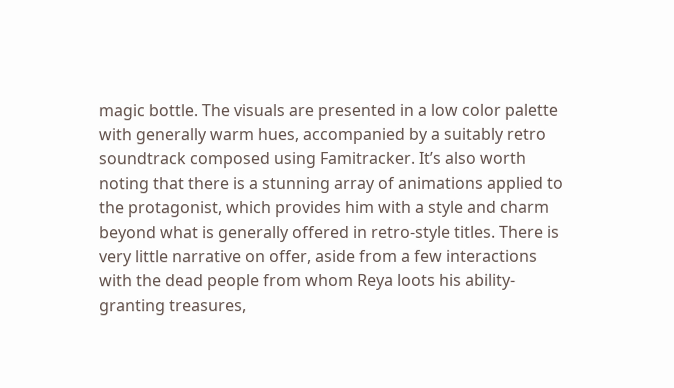magic bottle. The visuals are presented in a low color palette with generally warm hues, accompanied by a suitably retro soundtrack composed using Famitracker. It’s also worth noting that there is a stunning array of animations applied to the protagonist, which provides him with a style and charm beyond what is generally offered in retro-style titles. There is very little narrative on offer, aside from a few interactions with the dead people from whom Reya loots his ability-granting treasures,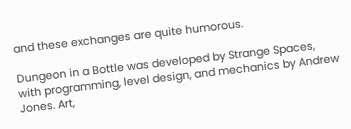and these exchanges are quite humorous.

Dungeon in a Bottle was developed by Strange Spaces, with programming, level design, and mechanics by Andrew Jones. Art,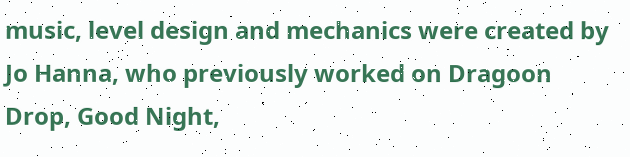music, level design and mechanics were created by Jo Hanna, who previously worked on Dragoon Drop, Good Night,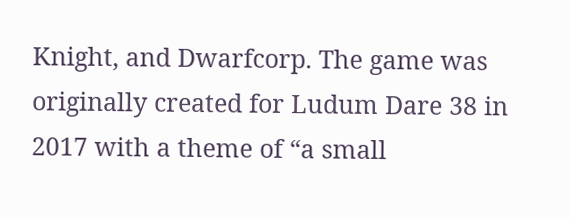Knight, and Dwarfcorp. The game was originally created for Ludum Dare 38 in 2017 with a theme of “a small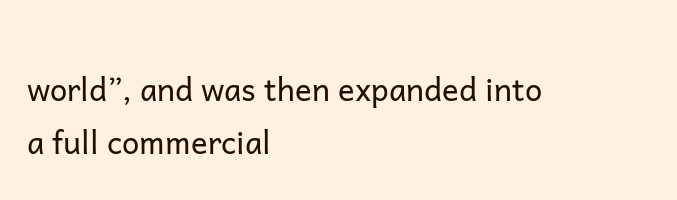world”, and was then expanded into a full commercial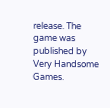release. The game was published by Very Handsome Games.